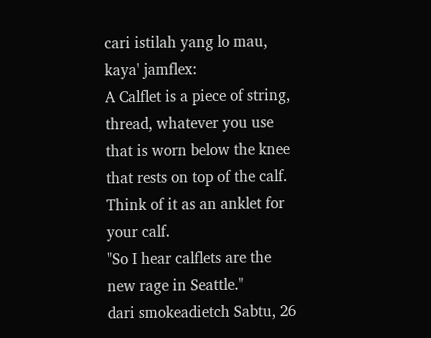cari istilah yang lo mau, kaya' jamflex:
A Calflet is a piece of string, thread, whatever you use that is worn below the knee that rests on top of the calf. Think of it as an anklet for your calf.
"So I hear calflets are the new rage in Seattle."
dari smokeadietch Sabtu, 26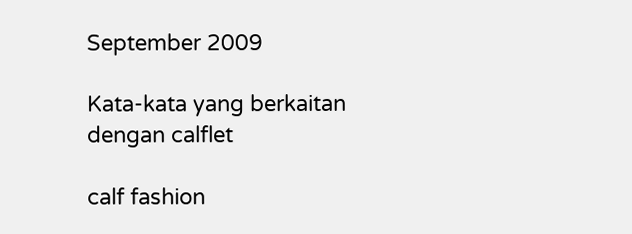September 2009

Kata-kata yang berkaitan dengan calflet

calf fashion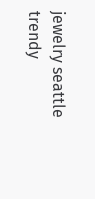jewelry seattle trendy